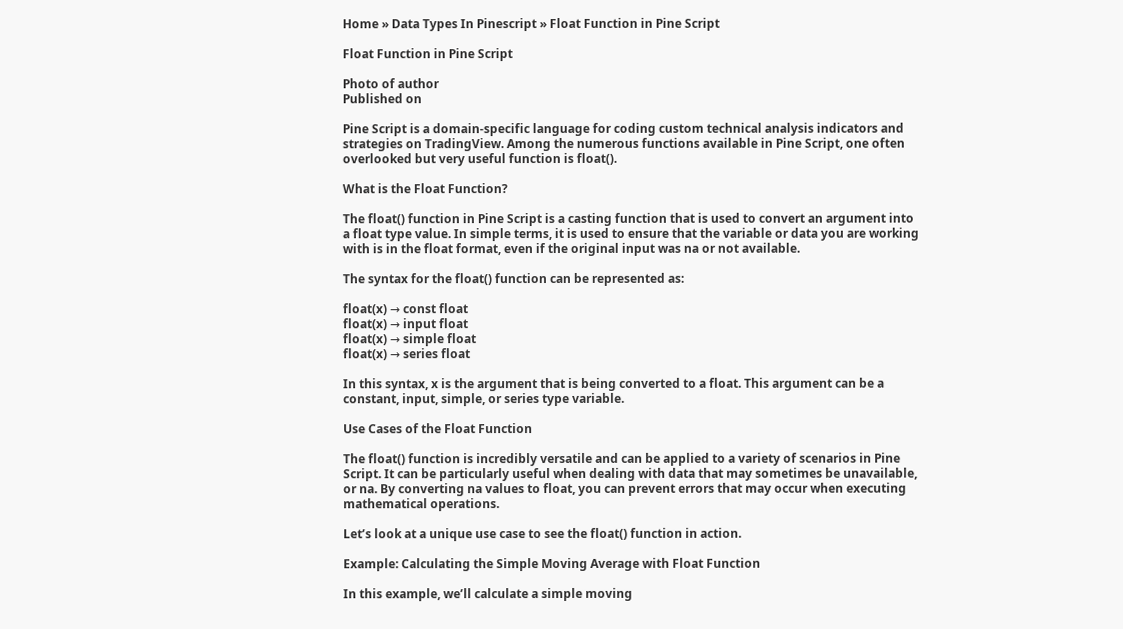Home » Data Types In Pinescript » Float Function in Pine Script

Float Function in Pine Script

Photo of author
Published on

Pine Script is a domain-specific language for coding custom technical analysis indicators and strategies on TradingView. Among the numerous functions available in Pine Script, one often overlooked but very useful function is float().

What is the Float Function?

The float() function in Pine Script is a casting function that is used to convert an argument into a float type value. In simple terms, it is used to ensure that the variable or data you are working with is in the float format, even if the original input was na or not available.

The syntax for the float() function can be represented as:

float(x) → const float
float(x) → input float
float(x) → simple float
float(x) → series float

In this syntax, x is the argument that is being converted to a float. This argument can be a constant, input, simple, or series type variable.

Use Cases of the Float Function

The float() function is incredibly versatile and can be applied to a variety of scenarios in Pine Script. It can be particularly useful when dealing with data that may sometimes be unavailable, or na. By converting na values to float, you can prevent errors that may occur when executing mathematical operations.

Let’s look at a unique use case to see the float() function in action.

Example: Calculating the Simple Moving Average with Float Function

In this example, we’ll calculate a simple moving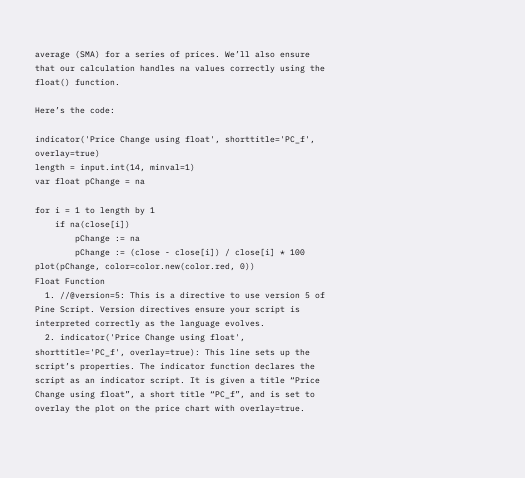average (SMA) for a series of prices. We’ll also ensure that our calculation handles na values correctly using the float() function.

Here’s the code:

indicator('Price Change using float', shorttitle='PC_f', overlay=true)
length = input.int(14, minval=1)
var float pChange = na

for i = 1 to length by 1
    if na(close[i])
        pChange := na
        pChange := (close - close[i]) / close[i] * 100
plot(pChange, color=color.new(color.red, 0))
Float Function
  1. //@version=5: This is a directive to use version 5 of Pine Script. Version directives ensure your script is interpreted correctly as the language evolves.
  2. indicator('Price Change using float', shorttitle='PC_f', overlay=true): This line sets up the script’s properties. The indicator function declares the script as an indicator script. It is given a title “Price Change using float”, a short title “PC_f”, and is set to overlay the plot on the price chart with overlay=true.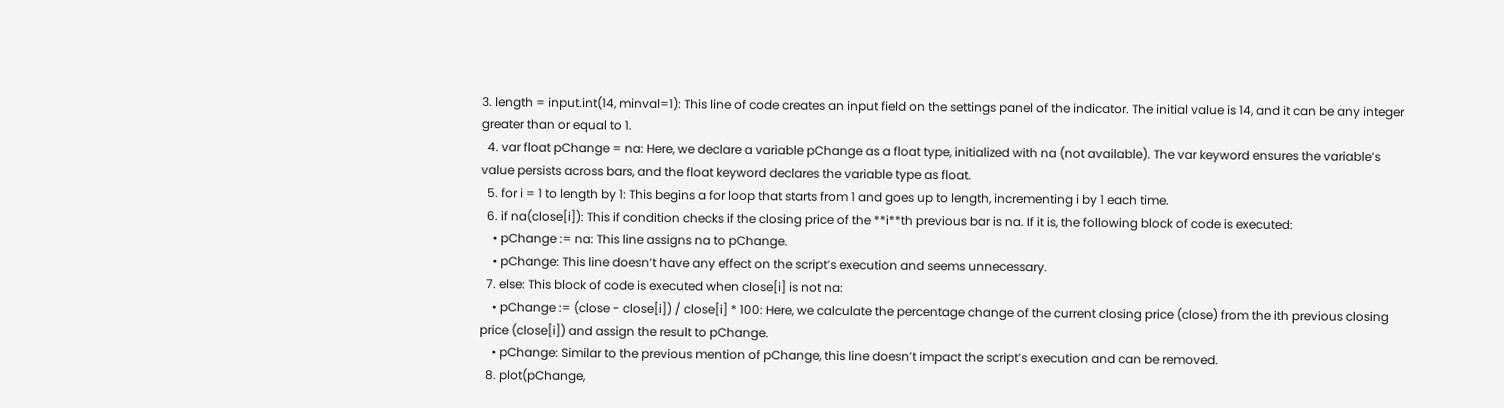3. length = input.int(14, minval=1): This line of code creates an input field on the settings panel of the indicator. The initial value is 14, and it can be any integer greater than or equal to 1.
  4. var float pChange = na: Here, we declare a variable pChange as a float type, initialized with na (not available). The var keyword ensures the variable’s value persists across bars, and the float keyword declares the variable type as float.
  5. for i = 1 to length by 1: This begins a for loop that starts from 1 and goes up to length, incrementing i by 1 each time.
  6. if na(close[i]): This if condition checks if the closing price of the **i**th previous bar is na. If it is, the following block of code is executed:
    • pChange := na: This line assigns na to pChange.
    • pChange: This line doesn’t have any effect on the script’s execution and seems unnecessary.
  7. else: This block of code is executed when close[i] is not na:
    • pChange := (close - close[i]) / close[i] * 100: Here, we calculate the percentage change of the current closing price (close) from the ith previous closing price (close[i]) and assign the result to pChange.
    • pChange: Similar to the previous mention of pChange, this line doesn’t impact the script’s execution and can be removed.
  8. plot(pChange,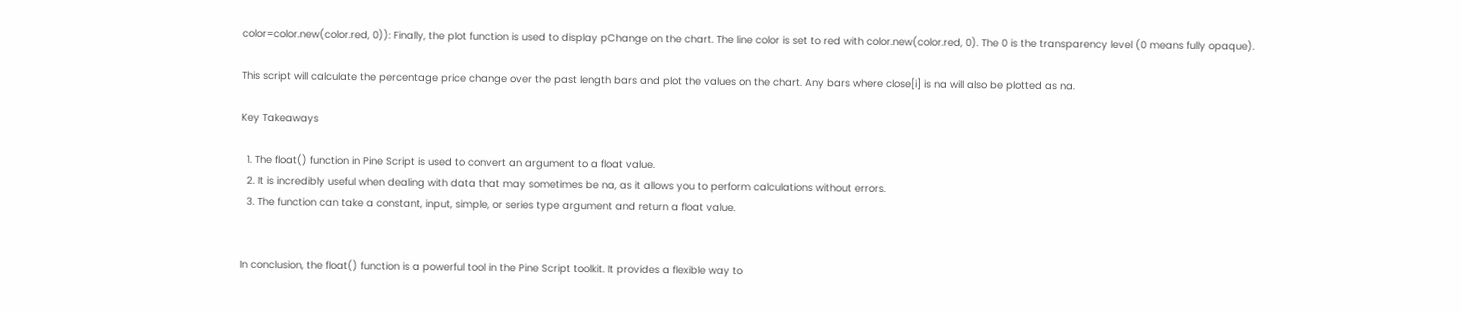color=color.new(color.red, 0)): Finally, the plot function is used to display pChange on the chart. The line color is set to red with color.new(color.red, 0). The 0 is the transparency level (0 means fully opaque).

This script will calculate the percentage price change over the past length bars and plot the values on the chart. Any bars where close[i] is na will also be plotted as na.

Key Takeaways

  1. The float() function in Pine Script is used to convert an argument to a float value.
  2. It is incredibly useful when dealing with data that may sometimes be na, as it allows you to perform calculations without errors.
  3. The function can take a constant, input, simple, or series type argument and return a float value.


In conclusion, the float() function is a powerful tool in the Pine Script toolkit. It provides a flexible way to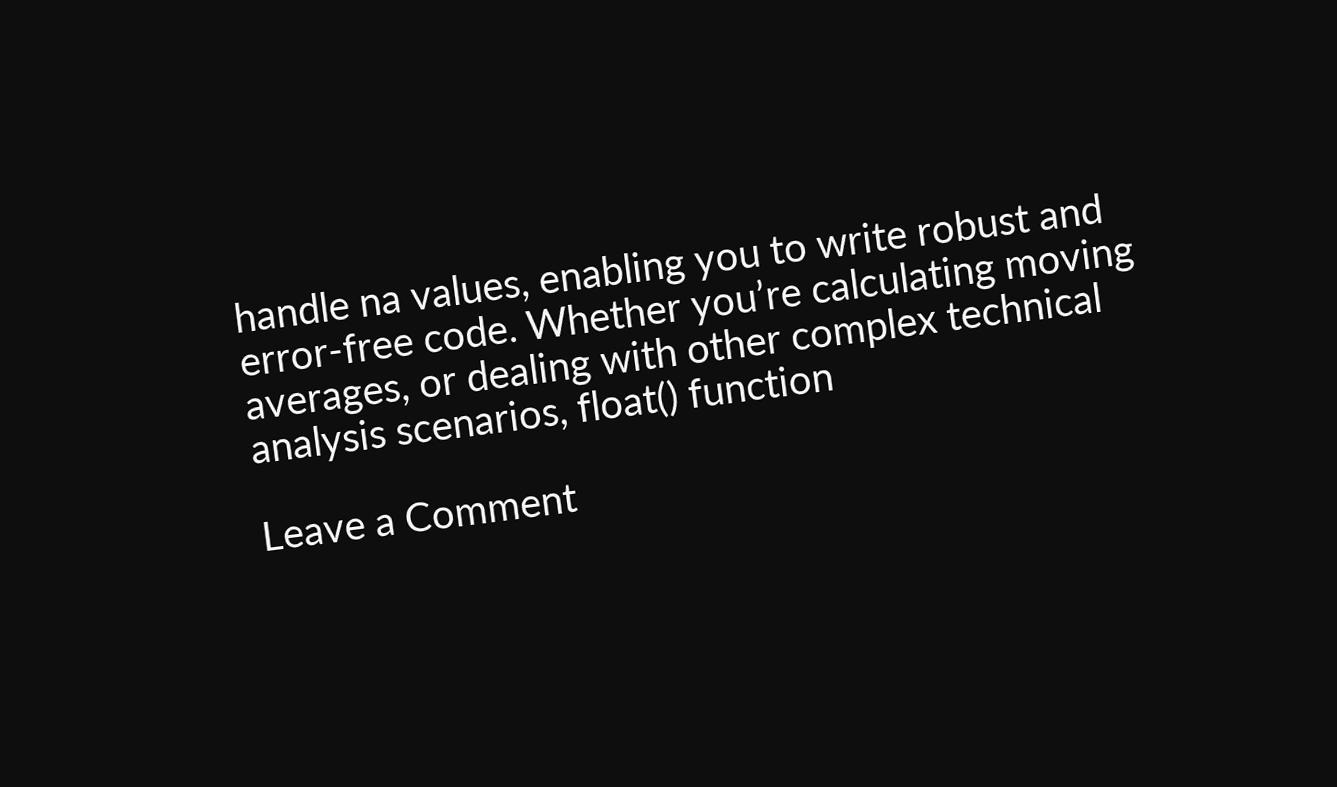handle na values, enabling you to write robust and error-free code. Whether you’re calculating moving averages, or dealing with other complex technical analysis scenarios, float() function

Leave a Comment